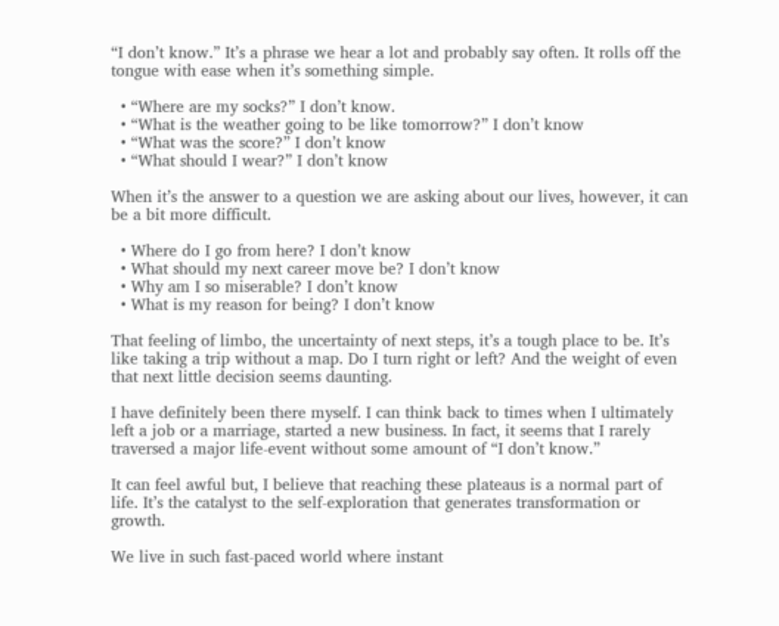“I don’t know.” It’s a phrase we hear a lot and probably say often. It rolls off the tongue with ease when it’s something simple.

  • “Where are my socks?” I don’t know.
  • “What is the weather going to be like tomorrow?” I don’t know
  • “What was the score?” I don’t know
  • “What should I wear?” I don’t know

When it’s the answer to a question we are asking about our lives, however, it can be a bit more difficult.

  • Where do I go from here? I don’t know
  • What should my next career move be? I don’t know
  • Why am I so miserable? I don’t know
  • What is my reason for being? I don’t know

That feeling of limbo, the uncertainty of next steps, it’s a tough place to be. It’s like taking a trip without a map. Do I turn right or left? And the weight of even that next little decision seems daunting.

I have definitely been there myself. I can think back to times when I ultimately left a job or a marriage, started a new business. In fact, it seems that I rarely traversed a major life-event without some amount of “I don’t know.”

It can feel awful but, I believe that reaching these plateaus is a normal part of life. It’s the catalyst to the self-exploration that generates transformation or growth.

We live in such fast-paced world where instant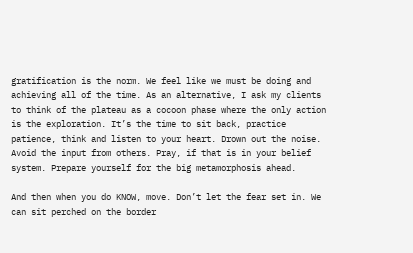gratification is the norm. We feel like we must be doing and achieving all of the time. As an alternative, I ask my clients to think of the plateau as a cocoon phase where the only action is the exploration. It’s the time to sit back, practice patience, think and listen to your heart. Drown out the noise. Avoid the input from others. Pray, if that is in your belief system. Prepare yourself for the big metamorphosis ahead.

And then when you do KNOW, move. Don’t let the fear set in. We can sit perched on the border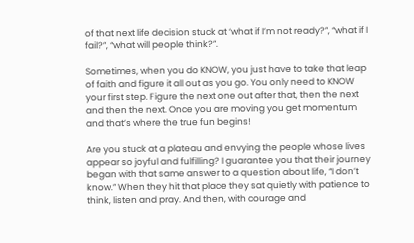of that next life decision stuck at ‘what if I’m not ready?”, “what if I fail?”, “what will people think?”.

Sometimes, when you do KNOW, you just have to take that leap of faith and figure it all out as you go. You only need to KNOW your first step. Figure the next one out after that, then the next and then the next. Once you are moving you get momentum and that’s where the true fun begins!

Are you stuck at a plateau and envying the people whose lives appear so joyful and fulfilling? I guarantee you that their journey began with that same answer to a question about life, “I don’t know.” When they hit that place they sat quietly with patience to think, listen and pray. And then, with courage and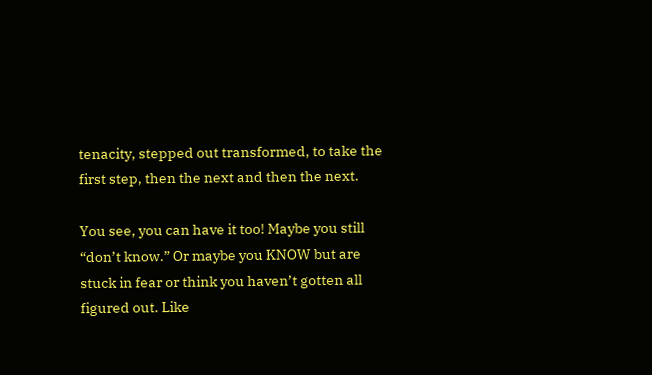tenacity, stepped out transformed, to take the first step, then the next and then the next.

You see, you can have it too! Maybe you still “don’t know.” Or maybe you KNOW but are stuck in fear or think you haven’t gotten all figured out. Like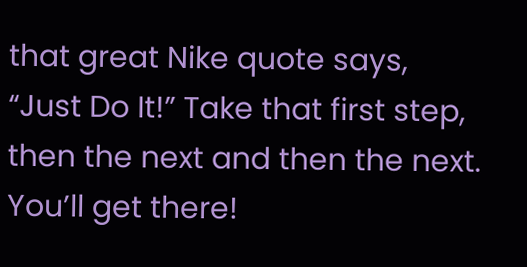that great Nike quote says, “Just Do It!” Take that first step, then the next and then the next. You’ll get there!